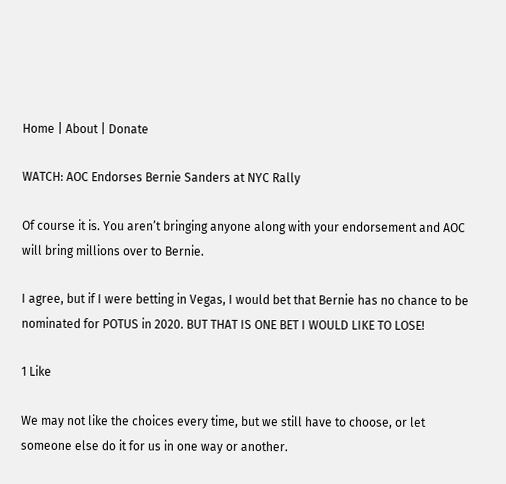Home | About | Donate

WATCH: AOC Endorses Bernie Sanders at NYC Rally

Of course it is. You aren’t bringing anyone along with your endorsement and AOC will bring millions over to Bernie.

I agree, but if I were betting in Vegas, I would bet that Bernie has no chance to be nominated for POTUS in 2020. BUT THAT IS ONE BET I WOULD LIKE TO LOSE!

1 Like

We may not like the choices every time, but we still have to choose, or let someone else do it for us in one way or another.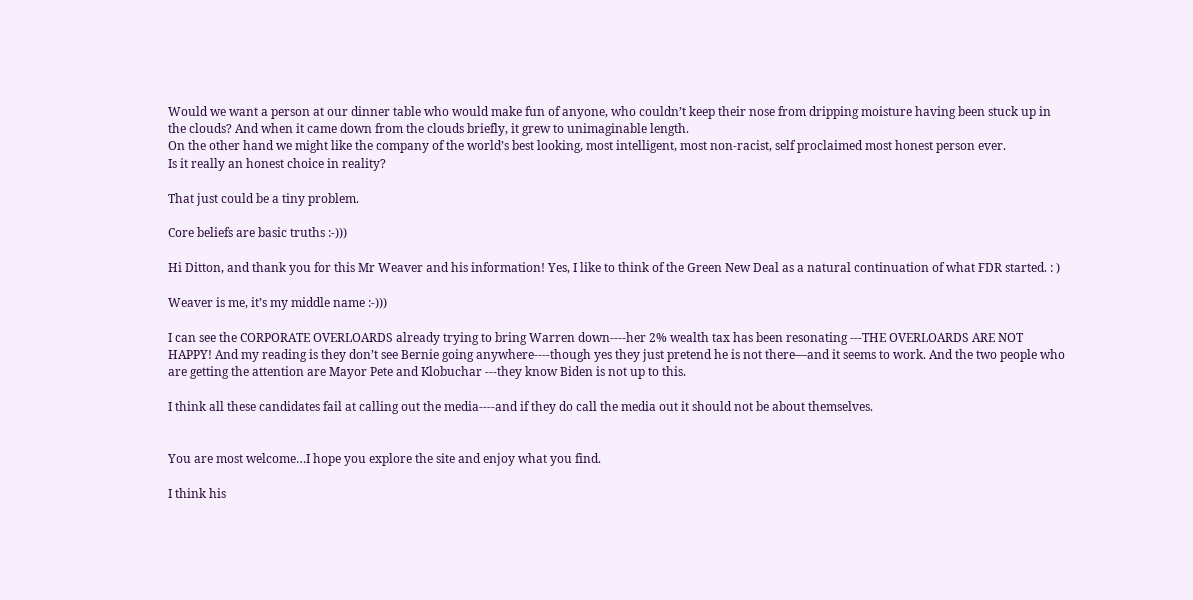Would we want a person at our dinner table who would make fun of anyone, who couldn’t keep their nose from dripping moisture having been stuck up in the clouds? And when it came down from the clouds briefly, it grew to unimaginable length.
On the other hand we might like the company of the world’s best looking, most intelligent, most non-racist, self proclaimed most honest person ever.
Is it really an honest choice in reality?

That just could be a tiny problem.

Core beliefs are basic truths :-)))

Hi Ditton, and thank you for this Mr Weaver and his information! Yes, I like to think of the Green New Deal as a natural continuation of what FDR started. : )

Weaver is me, it’s my middle name :-)))

I can see the CORPORATE OVERLOARDS already trying to bring Warren down----her 2% wealth tax has been resonating ---THE OVERLOARDS ARE NOT HAPPY! And my reading is they don’t see Bernie going anywhere----though yes they just pretend he is not there—and it seems to work. And the two people who are getting the attention are Mayor Pete and Klobuchar ---they know Biden is not up to this.

I think all these candidates fail at calling out the media----and if they do call the media out it should not be about themselves.


You are most welcome…I hope you explore the site and enjoy what you find.

I think his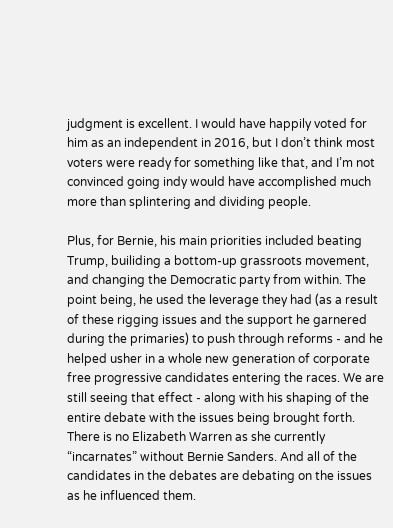judgment is excellent. I would have happily voted for him as an independent in 2016, but I don’t think most voters were ready for something like that, and I’m not convinced going indy would have accomplished much more than splintering and dividing people.

Plus, for Bernie, his main priorities included beating Trump, builiding a bottom-up grassroots movement, and changing the Democratic party from within. The point being, he used the leverage they had (as a result of these rigging issues and the support he garnered during the primaries) to push through reforms - and he helped usher in a whole new generation of corporate free progressive candidates entering the races. We are still seeing that effect - along with his shaping of the entire debate with the issues being brought forth. There is no Elizabeth Warren as she currently “incarnates” without Bernie Sanders. And all of the candidates in the debates are debating on the issues as he influenced them.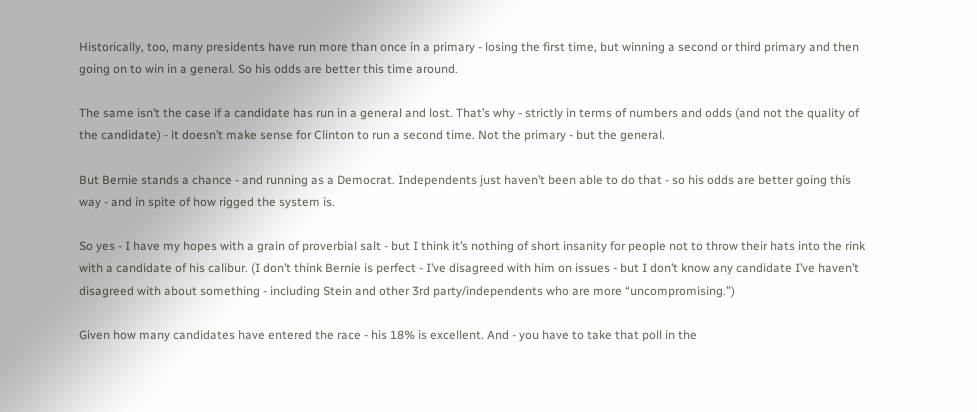Historically, too, many presidents have run more than once in a primary - losing the first time, but winning a second or third primary and then going on to win in a general. So his odds are better this time around.

The same isn’t the case if a candidate has run in a general and lost. That’s why - strictly in terms of numbers and odds (and not the quality of the candidate) - it doesn’t make sense for Clinton to run a second time. Not the primary - but the general.

But Bernie stands a chance - and running as a Democrat. Independents just haven’t been able to do that - so his odds are better going this way - and in spite of how rigged the system is.

So yes - I have my hopes with a grain of proverbial salt - but I think it’s nothing of short insanity for people not to throw their hats into the rink with a candidate of his calibur. (I don’t think Bernie is perfect - I’ve disagreed with him on issues - but I don’t know any candidate I’ve haven’t disagreed with about something - including Stein and other 3rd party/independents who are more “uncompromising.”)

Given how many candidates have entered the race - his 18% is excellent. And - you have to take that poll in the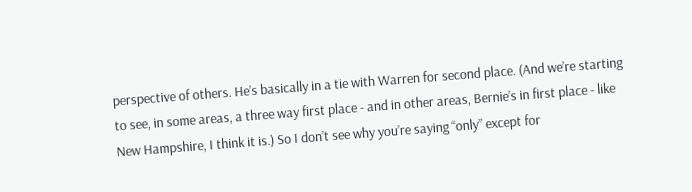perspective of others. He’s basically in a tie with Warren for second place. (And we’re starting to see, in some areas, a three way first place - and in other areas, Bernie’s in first place - like New Hampshire, I think it is.) So I don’t see why you’re saying “only” except for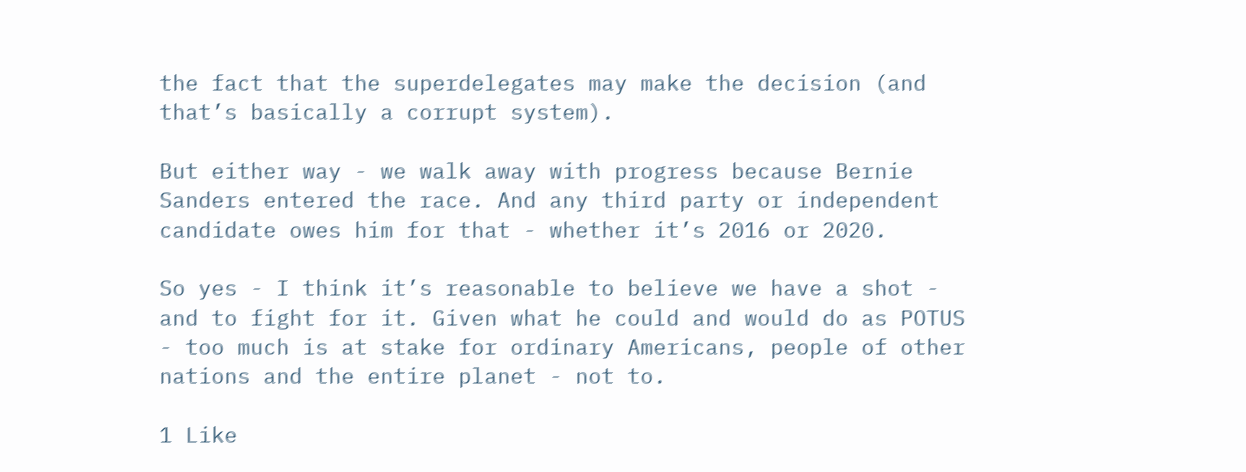the fact that the superdelegates may make the decision (and that’s basically a corrupt system).

But either way - we walk away with progress because Bernie Sanders entered the race. And any third party or independent candidate owes him for that - whether it’s 2016 or 2020.

So yes - I think it’s reasonable to believe we have a shot - and to fight for it. Given what he could and would do as POTUS - too much is at stake for ordinary Americans, people of other nations and the entire planet - not to.

1 Like